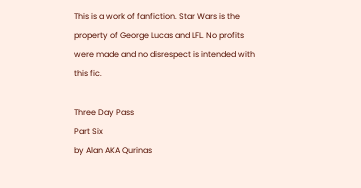This is a work of fanfiction. Star Wars is the property of George Lucas and LFL. No profits were made and no disrespect is intended with this fic.

Three Day Pass
Part Six
by Alan AKA Qurinas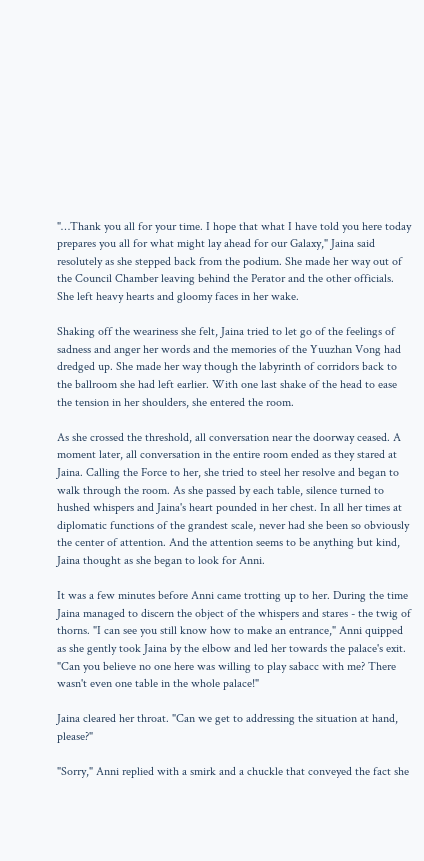"…Thank you all for your time. I hope that what I have told you here today prepares you all for what might lay ahead for our Galaxy," Jaina said resolutely as she stepped back from the podium. She made her way out of the Council Chamber leaving behind the Perator and the other officials. She left heavy hearts and gloomy faces in her wake.

Shaking off the weariness she felt, Jaina tried to let go of the feelings of sadness and anger her words and the memories of the Yuuzhan Vong had dredged up. She made her way though the labyrinth of corridors back to the ballroom she had left earlier. With one last shake of the head to ease the tension in her shoulders, she entered the room.

As she crossed the threshold, all conversation near the doorway ceased. A moment later, all conversation in the entire room ended as they stared at Jaina. Calling the Force to her, she tried to steel her resolve and began to walk through the room. As she passed by each table, silence turned to hushed whispers and Jaina's heart pounded in her chest. In all her times at diplomatic functions of the grandest scale, never had she been so obviously the center of attention. And the attention seems to be anything but kind, Jaina thought as she began to look for Anni.

It was a few minutes before Anni came trotting up to her. During the time Jaina managed to discern the object of the whispers and stares - the twig of thorns. "I can see you still know how to make an entrance," Anni quipped as she gently took Jaina by the elbow and led her towards the palace's exit. "Can you believe no one here was willing to play sabacc with me? There wasn't even one table in the whole palace!"

Jaina cleared her throat. "Can we get to addressing the situation at hand, please?"

"Sorry," Anni replied with a smirk and a chuckle that conveyed the fact she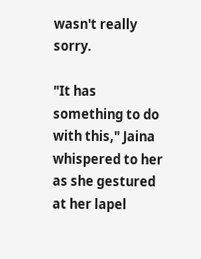wasn't really sorry.

"It has something to do with this," Jaina whispered to her as she gestured at her lapel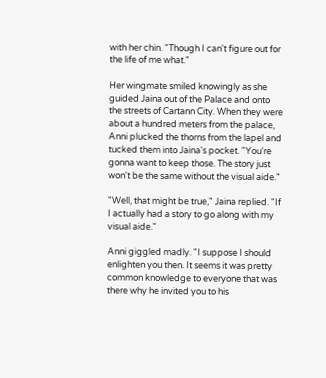with her chin. "Though I can't figure out for the life of me what."

Her wingmate smiled knowingly as she guided Jaina out of the Palace and onto the streets of Cartann City. When they were about a hundred meters from the palace, Anni plucked the thorns from the lapel and tucked them into Jaina's pocket. "You're gonna want to keep those. The story just won't be the same without the visual aide."

"Well, that might be true," Jaina replied. "If I actually had a story to go along with my visual aide."

Anni giggled madly. "I suppose I should enlighten you then. It seems it was pretty common knowledge to everyone that was there why he invited you to his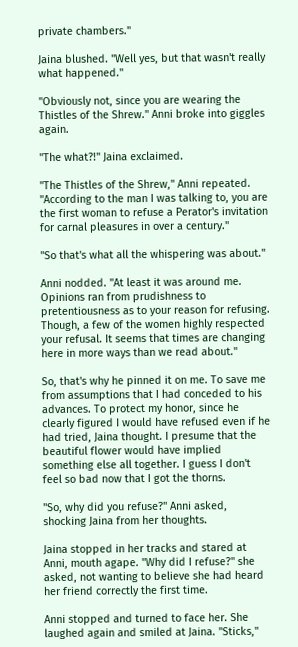private chambers."

Jaina blushed. "Well yes, but that wasn't really what happened."

"Obviously not, since you are wearing the Thistles of the Shrew." Anni broke into giggles again.

"The what?!" Jaina exclaimed.

"The Thistles of the Shrew," Anni repeated. "According to the man I was talking to, you are the first woman to refuse a Perator's invitation for carnal pleasures in over a century."

"So that's what all the whispering was about."

Anni nodded. "At least it was around me. Opinions ran from prudishness to pretentiousness as to your reason for refusing. Though, a few of the women highly respected your refusal. It seems that times are changing here in more ways than we read about."

So, that's why he pinned it on me. To save me from assumptions that I had conceded to his advances. To protect my honor, since he clearly figured I would have refused even if he had tried, Jaina thought. I presume that the beautiful flower would have implied something else all together. I guess I don't feel so bad now that I got the thorns.

"So, why did you refuse?" Anni asked, shocking Jaina from her thoughts.

Jaina stopped in her tracks and stared at Anni, mouth agape. "Why did I refuse?" she asked, not wanting to believe she had heard her friend correctly the first time.

Anni stopped and turned to face her. She laughed again and smiled at Jaina. "Sticks,"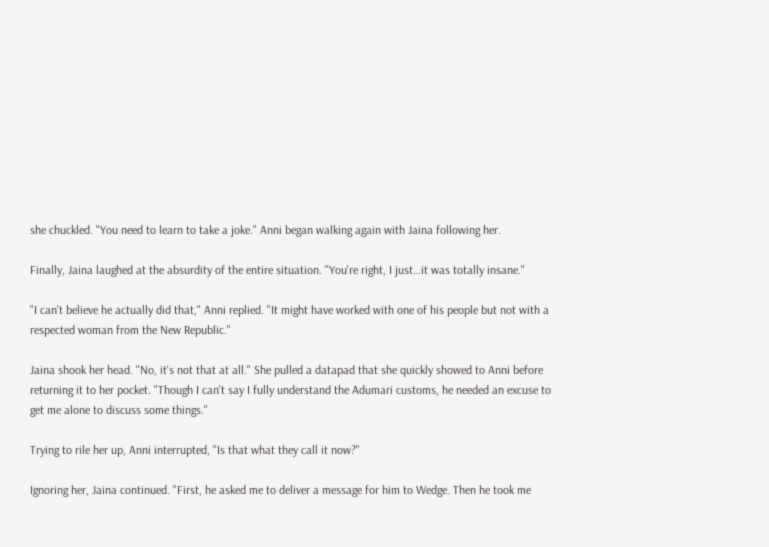she chuckled. "You need to learn to take a joke." Anni began walking again with Jaina following her.

Finally, Jaina laughed at the absurdity of the entire situation. "You're right, I just…it was totally insane."

"I can't believe he actually did that," Anni replied. "It might have worked with one of his people but not with a respected woman from the New Republic."

Jaina shook her head. "No, it's not that at all." She pulled a datapad that she quickly showed to Anni before returning it to her pocket. "Though I can't say I fully understand the Adumari customs, he needed an excuse to get me alone to discuss some things."

Trying to rile her up, Anni interrupted, "Is that what they call it now?"

Ignoring her, Jaina continued. "First, he asked me to deliver a message for him to Wedge. Then he took me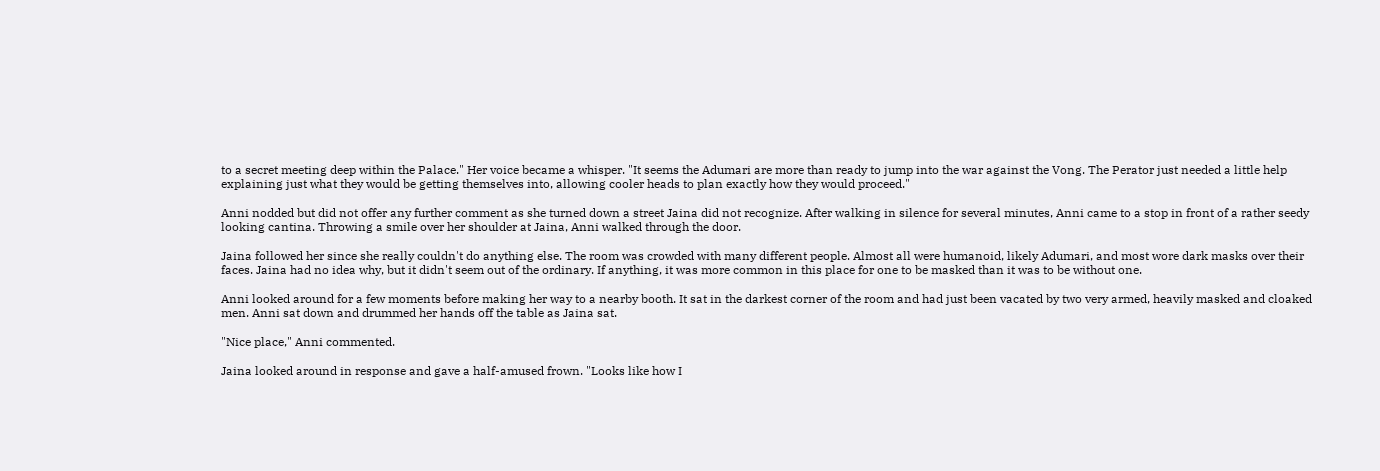to a secret meeting deep within the Palace." Her voice became a whisper. "It seems the Adumari are more than ready to jump into the war against the Vong. The Perator just needed a little help explaining just what they would be getting themselves into, allowing cooler heads to plan exactly how they would proceed."

Anni nodded but did not offer any further comment as she turned down a street Jaina did not recognize. After walking in silence for several minutes, Anni came to a stop in front of a rather seedy looking cantina. Throwing a smile over her shoulder at Jaina, Anni walked through the door.

Jaina followed her since she really couldn't do anything else. The room was crowded with many different people. Almost all were humanoid, likely Adumari, and most wore dark masks over their faces. Jaina had no idea why, but it didn't seem out of the ordinary. If anything, it was more common in this place for one to be masked than it was to be without one.

Anni looked around for a few moments before making her way to a nearby booth. It sat in the darkest corner of the room and had just been vacated by two very armed, heavily masked and cloaked men. Anni sat down and drummed her hands off the table as Jaina sat.

"Nice place," Anni commented.

Jaina looked around in response and gave a half-amused frown. "Looks like how I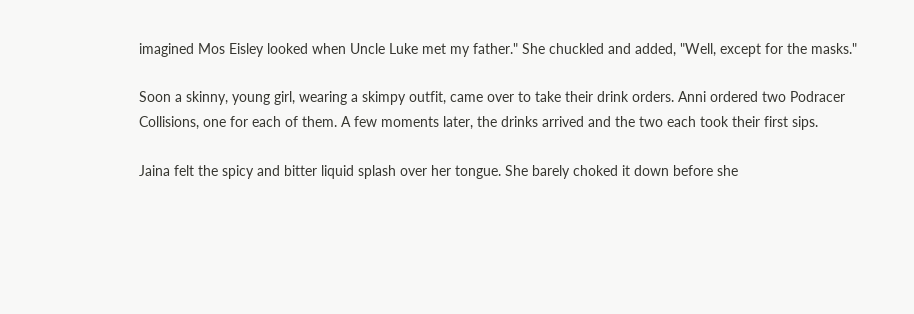imagined Mos Eisley looked when Uncle Luke met my father." She chuckled and added, "Well, except for the masks."

Soon a skinny, young girl, wearing a skimpy outfit, came over to take their drink orders. Anni ordered two Podracer Collisions, one for each of them. A few moments later, the drinks arrived and the two each took their first sips.

Jaina felt the spicy and bitter liquid splash over her tongue. She barely choked it down before she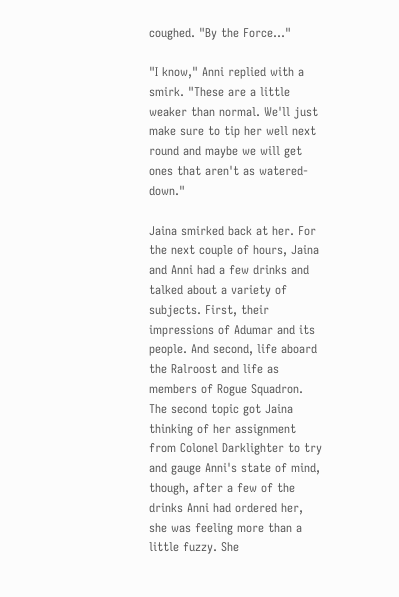coughed. "By the Force…"

"I know," Anni replied with a smirk. "These are a little weaker than normal. We'll just make sure to tip her well next round and maybe we will get ones that aren't as watered-down."

Jaina smirked back at her. For the next couple of hours, Jaina and Anni had a few drinks and talked about a variety of subjects. First, their impressions of Adumar and its people. And second, life aboard the Ralroost and life as members of Rogue Squadron. The second topic got Jaina thinking of her assignment from Colonel Darklighter to try and gauge Anni's state of mind, though, after a few of the drinks Anni had ordered her, she was feeling more than a little fuzzy. She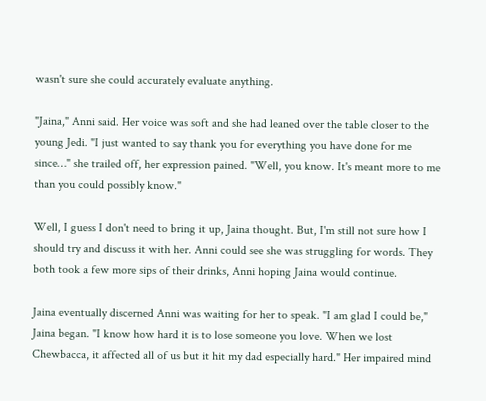wasn't sure she could accurately evaluate anything.

"Jaina," Anni said. Her voice was soft and she had leaned over the table closer to the young Jedi. "I just wanted to say thank you for everything you have done for me since…" she trailed off, her expression pained. "Well, you know. It's meant more to me than you could possibly know."

Well, I guess I don't need to bring it up, Jaina thought. But, I'm still not sure how I should try and discuss it with her. Anni could see she was struggling for words. They both took a few more sips of their drinks, Anni hoping Jaina would continue.

Jaina eventually discerned Anni was waiting for her to speak. "I am glad I could be," Jaina began. "I know how hard it is to lose someone you love. When we lost Chewbacca, it affected all of us but it hit my dad especially hard." Her impaired mind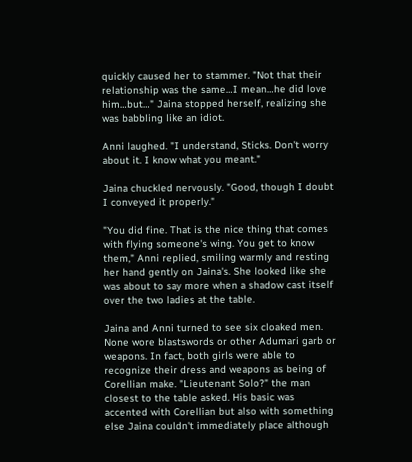quickly caused her to stammer. "Not that their relationship was the same…I mean…he did love him…but…" Jaina stopped herself, realizing she was babbling like an idiot.

Anni laughed. "I understand, Sticks. Don't worry about it. I know what you meant."

Jaina chuckled nervously. "Good, though I doubt I conveyed it properly."

"You did fine. That is the nice thing that comes with flying someone's wing. You get to know them," Anni replied, smiling warmly and resting her hand gently on Jaina's. She looked like she was about to say more when a shadow cast itself over the two ladies at the table.

Jaina and Anni turned to see six cloaked men. None wore blastswords or other Adumari garb or weapons. In fact, both girls were able to recognize their dress and weapons as being of Corellian make. "Lieutenant Solo?" the man closest to the table asked. His basic was accented with Corellian but also with something else Jaina couldn't immediately place although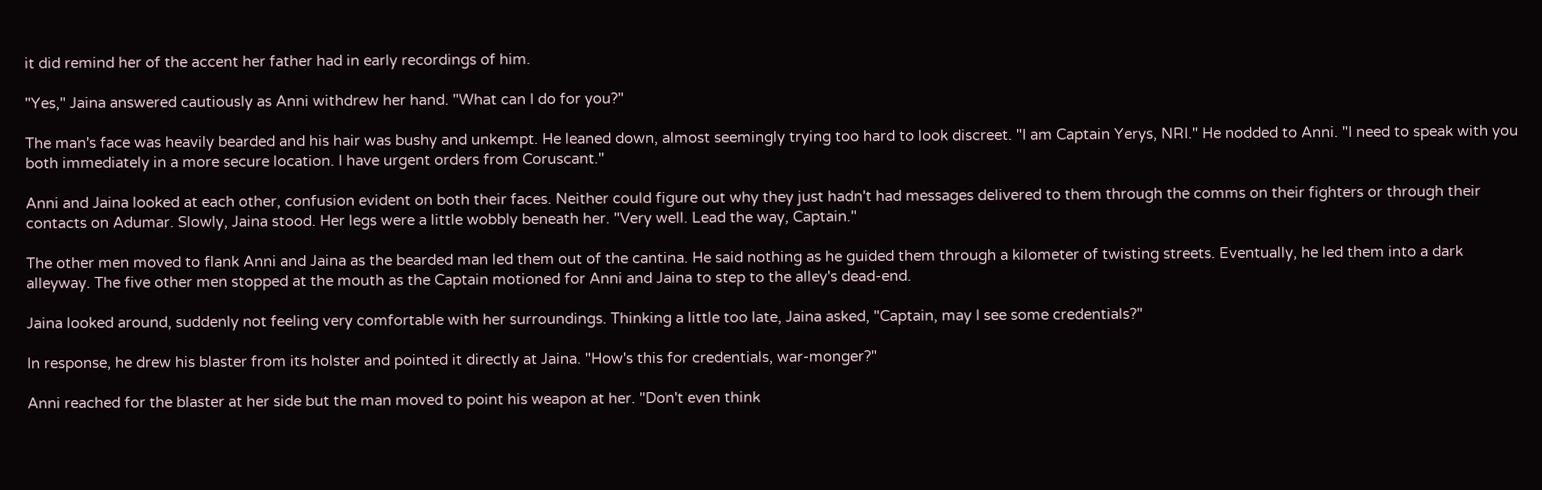it did remind her of the accent her father had in early recordings of him.

"Yes," Jaina answered cautiously as Anni withdrew her hand. "What can I do for you?"

The man's face was heavily bearded and his hair was bushy and unkempt. He leaned down, almost seemingly trying too hard to look discreet. "I am Captain Yerys, NRI." He nodded to Anni. "I need to speak with you both immediately in a more secure location. I have urgent orders from Coruscant."

Anni and Jaina looked at each other, confusion evident on both their faces. Neither could figure out why they just hadn't had messages delivered to them through the comms on their fighters or through their contacts on Adumar. Slowly, Jaina stood. Her legs were a little wobbly beneath her. "Very well. Lead the way, Captain."

The other men moved to flank Anni and Jaina as the bearded man led them out of the cantina. He said nothing as he guided them through a kilometer of twisting streets. Eventually, he led them into a dark alleyway. The five other men stopped at the mouth as the Captain motioned for Anni and Jaina to step to the alley's dead-end.

Jaina looked around, suddenly not feeling very comfortable with her surroundings. Thinking a little too late, Jaina asked, "Captain, may I see some credentials?"

In response, he drew his blaster from its holster and pointed it directly at Jaina. "How's this for credentials, war-monger?"

Anni reached for the blaster at her side but the man moved to point his weapon at her. "Don't even think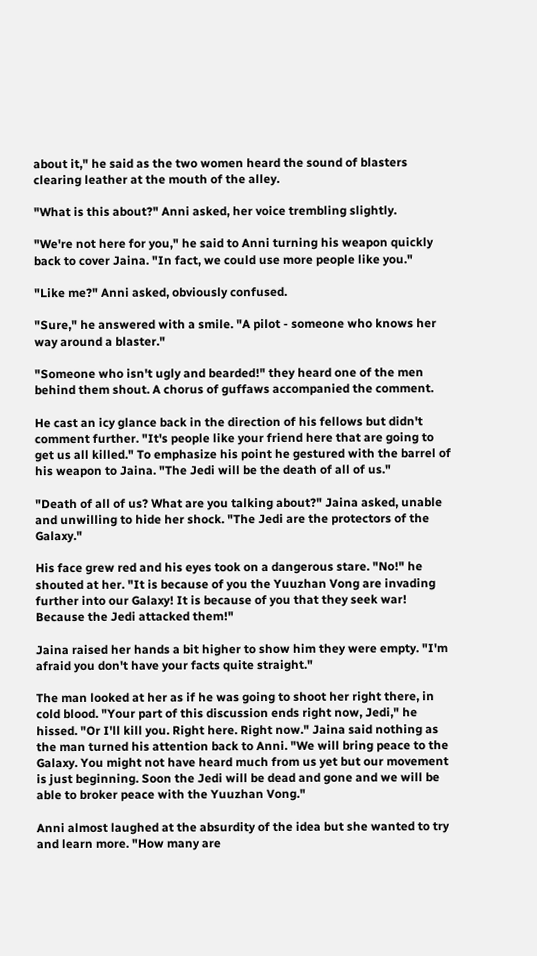about it," he said as the two women heard the sound of blasters clearing leather at the mouth of the alley.

"What is this about?" Anni asked, her voice trembling slightly.

"We're not here for you," he said to Anni turning his weapon quickly back to cover Jaina. "In fact, we could use more people like you."

"Like me?" Anni asked, obviously confused.

"Sure," he answered with a smile. "A pilot - someone who knows her way around a blaster."

"Someone who isn't ugly and bearded!" they heard one of the men behind them shout. A chorus of guffaws accompanied the comment.

He cast an icy glance back in the direction of his fellows but didn't comment further. "It's people like your friend here that are going to get us all killed." To emphasize his point he gestured with the barrel of his weapon to Jaina. "The Jedi will be the death of all of us."

"Death of all of us? What are you talking about?" Jaina asked, unable and unwilling to hide her shock. "The Jedi are the protectors of the Galaxy."

His face grew red and his eyes took on a dangerous stare. "No!" he shouted at her. "It is because of you the Yuuzhan Vong are invading further into our Galaxy! It is because of you that they seek war! Because the Jedi attacked them!"

Jaina raised her hands a bit higher to show him they were empty. "I'm afraid you don't have your facts quite straight."

The man looked at her as if he was going to shoot her right there, in cold blood. "Your part of this discussion ends right now, Jedi," he hissed. "Or I'll kill you. Right here. Right now." Jaina said nothing as the man turned his attention back to Anni. "We will bring peace to the Galaxy. You might not have heard much from us yet but our movement is just beginning. Soon the Jedi will be dead and gone and we will be able to broker peace with the Yuuzhan Vong."

Anni almost laughed at the absurdity of the idea but she wanted to try and learn more. "How many are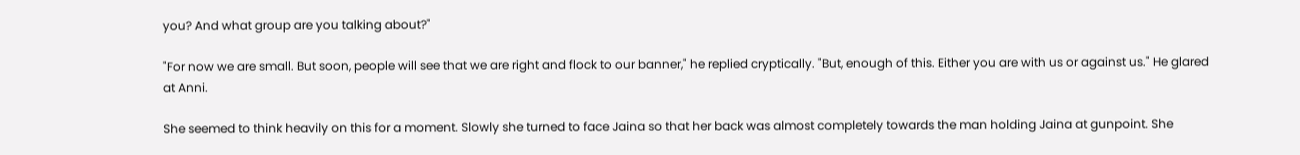you? And what group are you talking about?"

"For now we are small. But soon, people will see that we are right and flock to our banner," he replied cryptically. "But, enough of this. Either you are with us or against us." He glared at Anni.

She seemed to think heavily on this for a moment. Slowly she turned to face Jaina so that her back was almost completely towards the man holding Jaina at gunpoint. She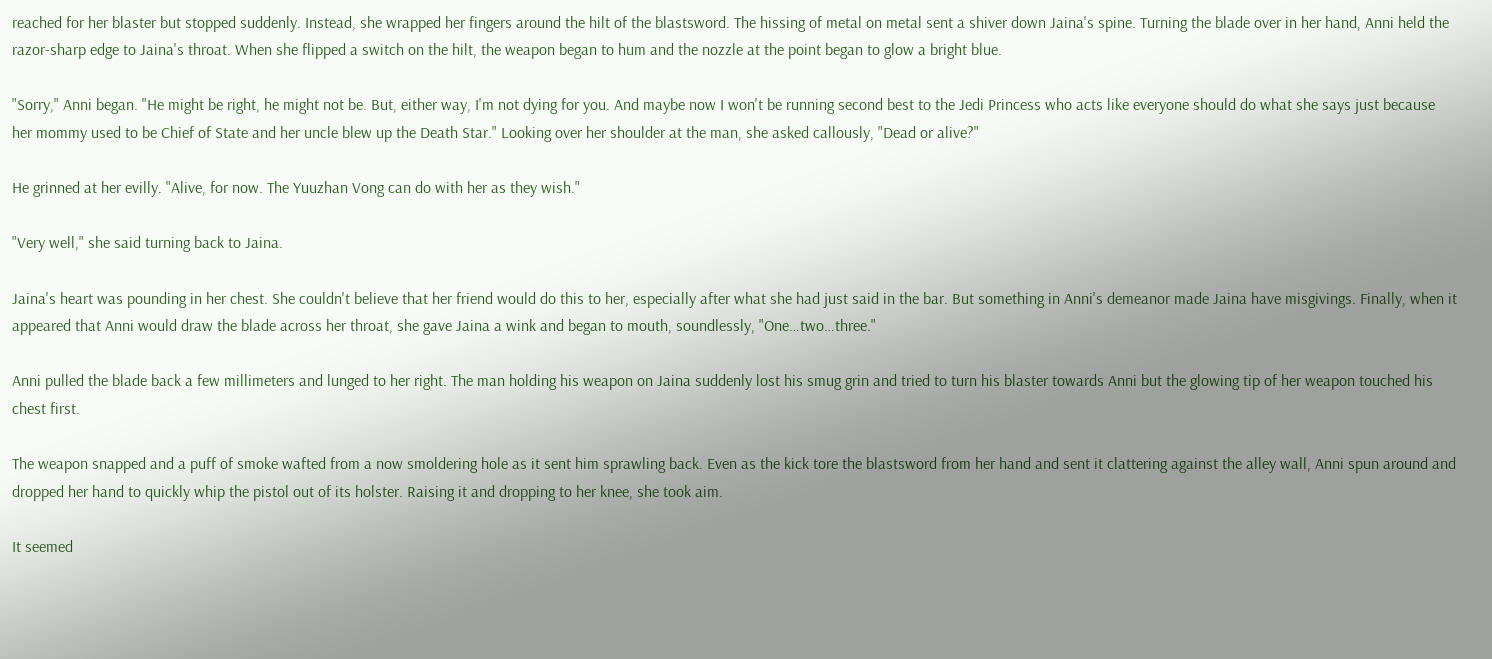reached for her blaster but stopped suddenly. Instead, she wrapped her fingers around the hilt of the blastsword. The hissing of metal on metal sent a shiver down Jaina's spine. Turning the blade over in her hand, Anni held the razor-sharp edge to Jaina's throat. When she flipped a switch on the hilt, the weapon began to hum and the nozzle at the point began to glow a bright blue.

"Sorry," Anni began. "He might be right, he might not be. But, either way, I'm not dying for you. And maybe now I won't be running second best to the Jedi Princess who acts like everyone should do what she says just because her mommy used to be Chief of State and her uncle blew up the Death Star." Looking over her shoulder at the man, she asked callously, "Dead or alive?"

He grinned at her evilly. "Alive, for now. The Yuuzhan Vong can do with her as they wish."

"Very well," she said turning back to Jaina.

Jaina's heart was pounding in her chest. She couldn't believe that her friend would do this to her, especially after what she had just said in the bar. But something in Anni's demeanor made Jaina have misgivings. Finally, when it appeared that Anni would draw the blade across her throat, she gave Jaina a wink and began to mouth, soundlessly, "One…two…three."

Anni pulled the blade back a few millimeters and lunged to her right. The man holding his weapon on Jaina suddenly lost his smug grin and tried to turn his blaster towards Anni but the glowing tip of her weapon touched his chest first.

The weapon snapped and a puff of smoke wafted from a now smoldering hole as it sent him sprawling back. Even as the kick tore the blastsword from her hand and sent it clattering against the alley wall, Anni spun around and dropped her hand to quickly whip the pistol out of its holster. Raising it and dropping to her knee, she took aim.

It seemed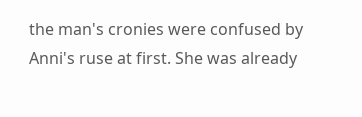the man's cronies were confused by Anni's ruse at first. She was already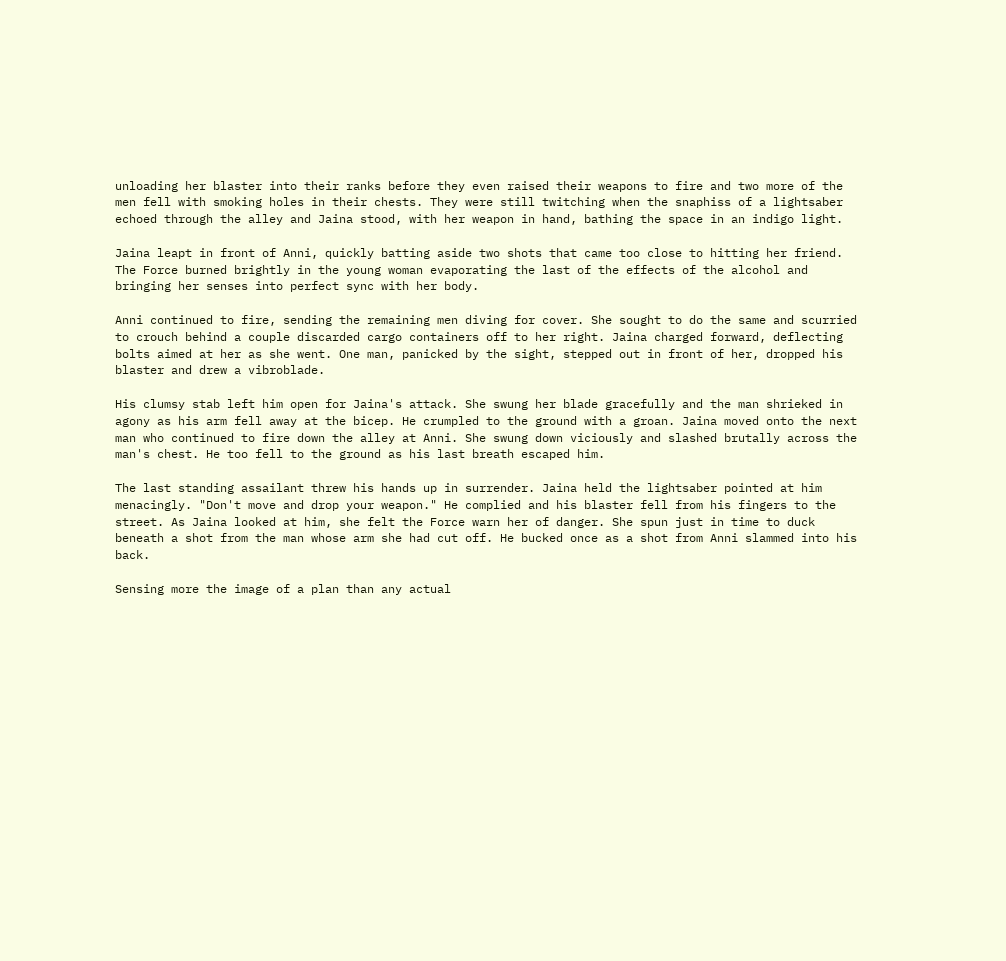unloading her blaster into their ranks before they even raised their weapons to fire and two more of the men fell with smoking holes in their chests. They were still twitching when the snaphiss of a lightsaber echoed through the alley and Jaina stood, with her weapon in hand, bathing the space in an indigo light.

Jaina leapt in front of Anni, quickly batting aside two shots that came too close to hitting her friend. The Force burned brightly in the young woman evaporating the last of the effects of the alcohol and bringing her senses into perfect sync with her body.

Anni continued to fire, sending the remaining men diving for cover. She sought to do the same and scurried to crouch behind a couple discarded cargo containers off to her right. Jaina charged forward, deflecting bolts aimed at her as she went. One man, panicked by the sight, stepped out in front of her, dropped his blaster and drew a vibroblade.

His clumsy stab left him open for Jaina's attack. She swung her blade gracefully and the man shrieked in agony as his arm fell away at the bicep. He crumpled to the ground with a groan. Jaina moved onto the next man who continued to fire down the alley at Anni. She swung down viciously and slashed brutally across the man's chest. He too fell to the ground as his last breath escaped him.

The last standing assailant threw his hands up in surrender. Jaina held the lightsaber pointed at him menacingly. "Don't move and drop your weapon." He complied and his blaster fell from his fingers to the street. As Jaina looked at him, she felt the Force warn her of danger. She spun just in time to duck beneath a shot from the man whose arm she had cut off. He bucked once as a shot from Anni slammed into his back.

Sensing more the image of a plan than any actual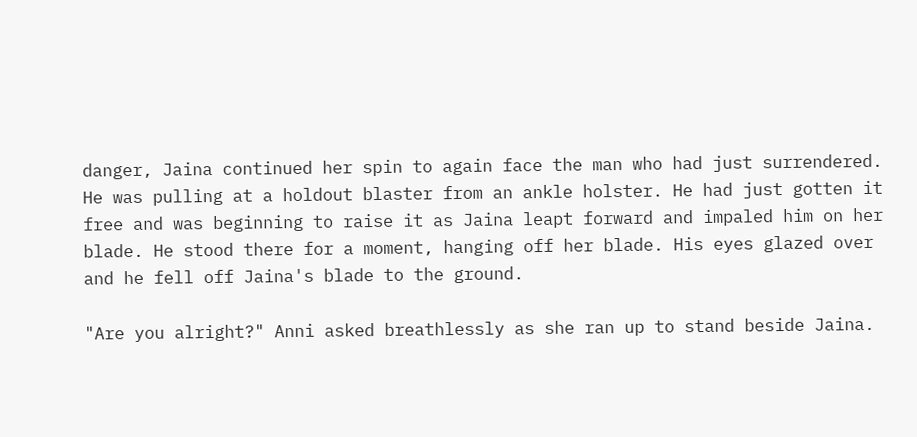danger, Jaina continued her spin to again face the man who had just surrendered. He was pulling at a holdout blaster from an ankle holster. He had just gotten it free and was beginning to raise it as Jaina leapt forward and impaled him on her blade. He stood there for a moment, hanging off her blade. His eyes glazed over and he fell off Jaina's blade to the ground.

"Are you alright?" Anni asked breathlessly as she ran up to stand beside Jaina.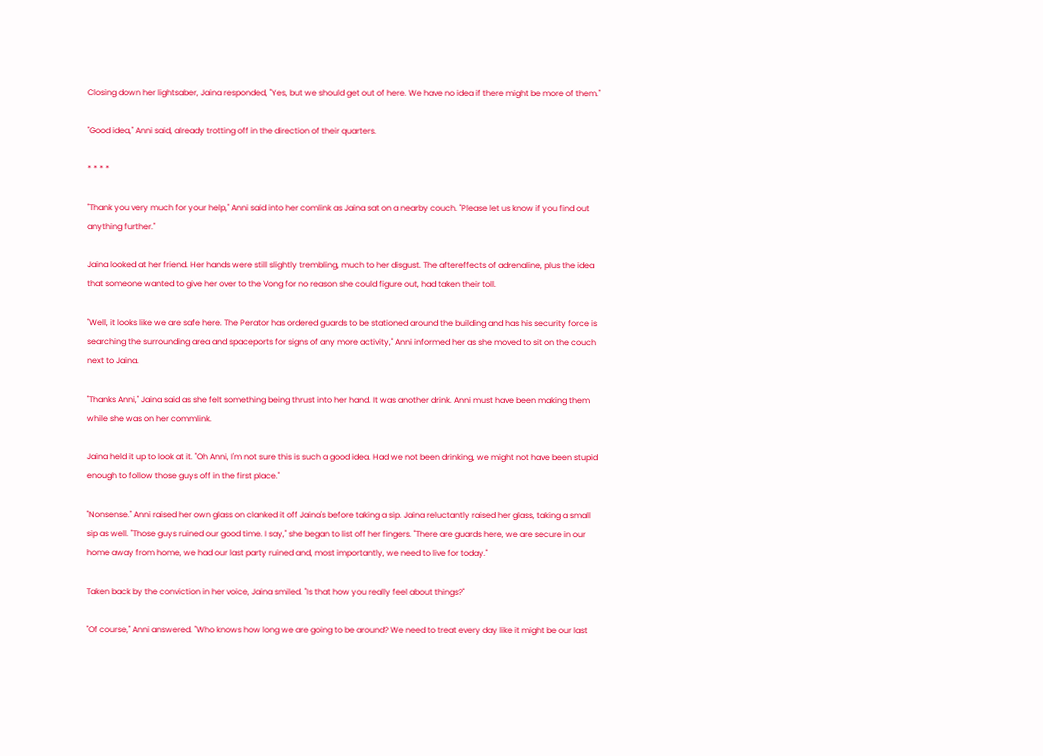Closing down her lightsaber, Jaina responded, "Yes, but we should get out of here. We have no idea if there might be more of them."

"Good idea," Anni said, already trotting off in the direction of their quarters.

* * * *

"Thank you very much for your help," Anni said into her comlink as Jaina sat on a nearby couch. "Please let us know if you find out anything further."

Jaina looked at her friend. Her hands were still slightly trembling, much to her disgust. The aftereffects of adrenaline, plus the idea that someone wanted to give her over to the Vong for no reason she could figure out, had taken their toll.

"Well, it looks like we are safe here. The Perator has ordered guards to be stationed around the building and has his security force is searching the surrounding area and spaceports for signs of any more activity," Anni informed her as she moved to sit on the couch next to Jaina.

"Thanks Anni," Jaina said as she felt something being thrust into her hand. It was another drink. Anni must have been making them while she was on her commlink.

Jaina held it up to look at it. "Oh Anni, I'm not sure this is such a good idea. Had we not been drinking, we might not have been stupid enough to follow those guys off in the first place."

"Nonsense." Anni raised her own glass on clanked it off Jaina's before taking a sip. Jaina reluctantly raised her glass, taking a small sip as well. "Those guys ruined our good time. I say," she began to list off her fingers. "There are guards here, we are secure in our home away from home, we had our last party ruined and, most importantly, we need to live for today."

Taken back by the conviction in her voice, Jaina smiled. "Is that how you really feel about things?"

"Of course," Anni answered. "Who knows how long we are going to be around? We need to treat every day like it might be our last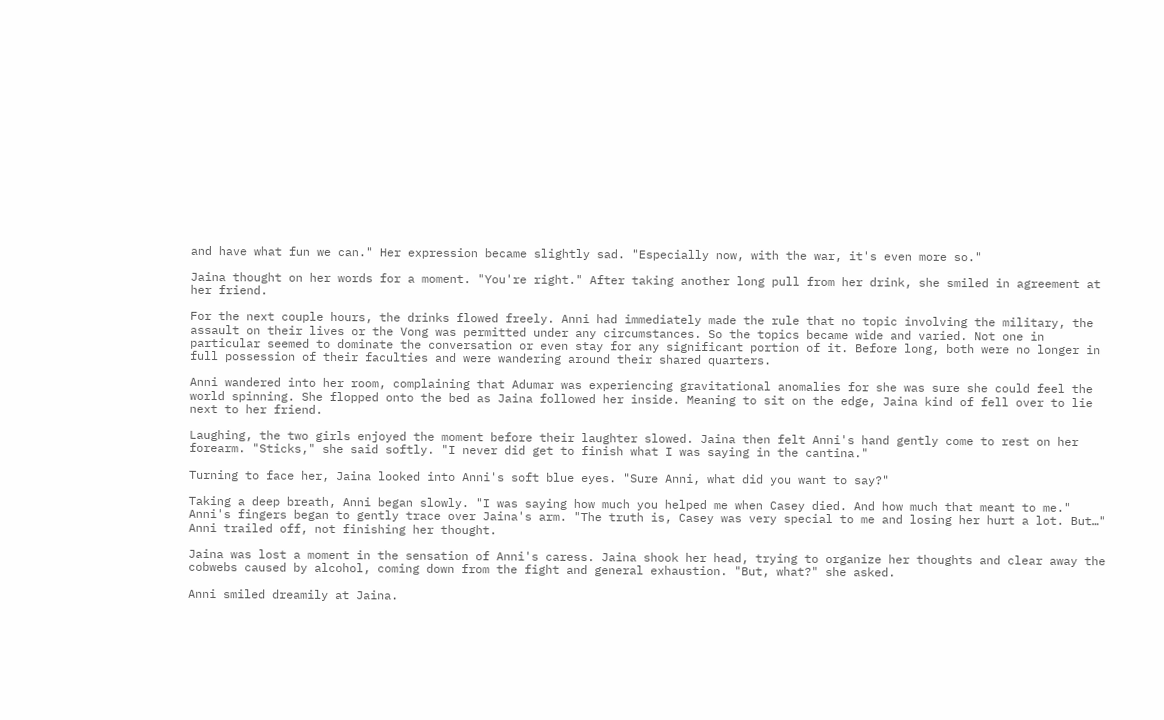and have what fun we can." Her expression became slightly sad. "Especially now, with the war, it's even more so."

Jaina thought on her words for a moment. "You're right." After taking another long pull from her drink, she smiled in agreement at her friend.

For the next couple hours, the drinks flowed freely. Anni had immediately made the rule that no topic involving the military, the assault on their lives or the Vong was permitted under any circumstances. So the topics became wide and varied. Not one in particular seemed to dominate the conversation or even stay for any significant portion of it. Before long, both were no longer in full possession of their faculties and were wandering around their shared quarters.

Anni wandered into her room, complaining that Adumar was experiencing gravitational anomalies for she was sure she could feel the world spinning. She flopped onto the bed as Jaina followed her inside. Meaning to sit on the edge, Jaina kind of fell over to lie next to her friend.

Laughing, the two girls enjoyed the moment before their laughter slowed. Jaina then felt Anni's hand gently come to rest on her forearm. "Sticks," she said softly. "I never did get to finish what I was saying in the cantina."

Turning to face her, Jaina looked into Anni's soft blue eyes. "Sure Anni, what did you want to say?"

Taking a deep breath, Anni began slowly. "I was saying how much you helped me when Casey died. And how much that meant to me." Anni's fingers began to gently trace over Jaina's arm. "The truth is, Casey was very special to me and losing her hurt a lot. But…" Anni trailed off, not finishing her thought.

Jaina was lost a moment in the sensation of Anni's caress. Jaina shook her head, trying to organize her thoughts and clear away the cobwebs caused by alcohol, coming down from the fight and general exhaustion. "But, what?" she asked.

Anni smiled dreamily at Jaina.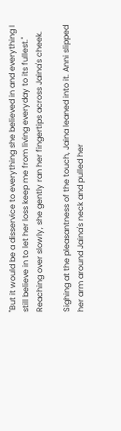"But it would be a disservice to everything she believed in and everything I still believe in to let her loss keep me from living everyday to its fullest." Reaching over slowly, she gently ran her fingertips across Jaina's cheek.

Sighing at the pleasantness of the touch, Jaina leaned into it. Anni slipped her arm around Jaina's neck and pulled her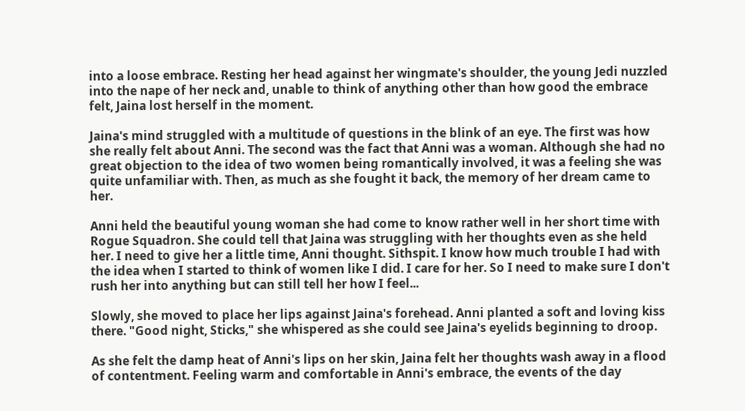into a loose embrace. Resting her head against her wingmate's shoulder, the young Jedi nuzzled into the nape of her neck and, unable to think of anything other than how good the embrace felt, Jaina lost herself in the moment.

Jaina's mind struggled with a multitude of questions in the blink of an eye. The first was how she really felt about Anni. The second was the fact that Anni was a woman. Although she had no great objection to the idea of two women being romantically involved, it was a feeling she was quite unfamiliar with. Then, as much as she fought it back, the memory of her dream came to her.

Anni held the beautiful young woman she had come to know rather well in her short time with Rogue Squadron. She could tell that Jaina was struggling with her thoughts even as she held her. I need to give her a little time, Anni thought. Sithspit. I know how much trouble I had with the idea when I started to think of women like I did. I care for her. So I need to make sure I don't rush her into anything but can still tell her how I feel...

Slowly, she moved to place her lips against Jaina's forehead. Anni planted a soft and loving kiss there. "Good night, Sticks," she whispered as she could see Jaina's eyelids beginning to droop.

As she felt the damp heat of Anni's lips on her skin, Jaina felt her thoughts wash away in a flood of contentment. Feeling warm and comfortable in Anni's embrace, the events of the day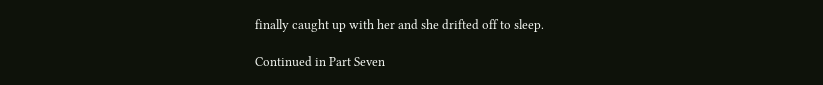finally caught up with her and she drifted off to sleep.

Continued in Part Seven